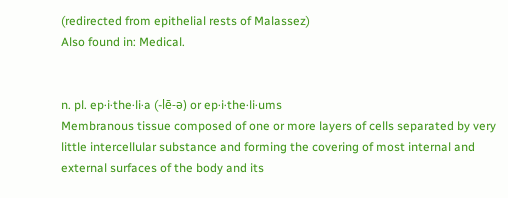(redirected from epithelial rests of Malassez)
Also found in: Medical.


n. pl. ep·i·the·li·a (-lē-ə) or ep·i·the·li·ums
Membranous tissue composed of one or more layers of cells separated by very little intercellular substance and forming the covering of most internal and external surfaces of the body and its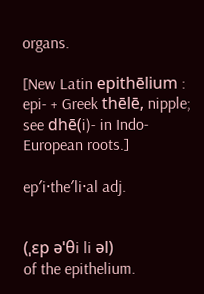organs.

[New Latin epithēlium : epi- + Greek thēlē, nipple; see dhē(i)- in Indo-European roots.]

ep′i·the′li·al adj.


(ˌɛp əˈθi li əl)
of the epithelium.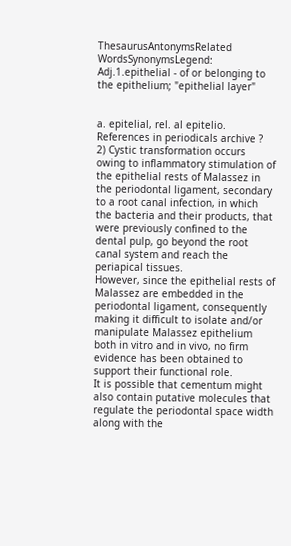ThesaurusAntonymsRelated WordsSynonymsLegend:
Adj.1.epithelial - of or belonging to the epithelium; "epithelial layer"


a. epitelial, rel. al epitelio.
References in periodicals archive ?
2) Cystic transformation occurs owing to inflammatory stimulation of the epithelial rests of Malassez in the periodontal ligament, secondary to a root canal infection, in which the bacteria and their products, that were previously confined to the dental pulp, go beyond the root canal system and reach the periapical tissues.
However, since the epithelial rests of Malassez are embedded in the periodontal ligament, consequently making it difficult to isolate and/or manipulate Malassez epithelium both in vitro and in vivo, no firm evidence has been obtained to support their functional role.
It is possible that cementum might also contain putative molecules that regulate the periodontal space width along with the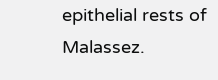epithelial rests of Malassez.